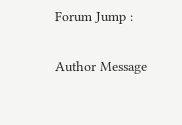Forum Jump :

Author Message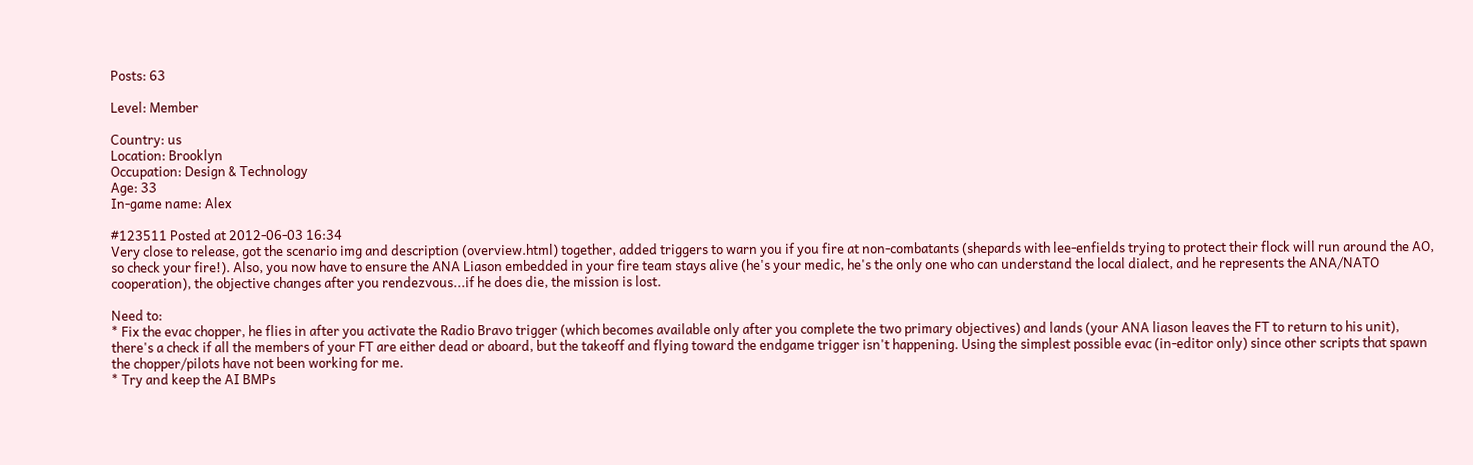Posts: 63

Level: Member

Country: us
Location: Brooklyn
Occupation: Design & Technology
Age: 33
In-game name: Alex

#123511 Posted at 2012-06-03 16:34
Very close to release, got the scenario img and description (overview.html) together, added triggers to warn you if you fire at non-combatants (shepards with lee-enfields trying to protect their flock will run around the AO, so check your fire!). Also, you now have to ensure the ANA Liason embedded in your fire team stays alive (he's your medic, he's the only one who can understand the local dialect, and he represents the ANA/NATO cooperation), the objective changes after you rendezvous...if he does die, the mission is lost.

Need to:
* Fix the evac chopper, he flies in after you activate the Radio Bravo trigger (which becomes available only after you complete the two primary objectives) and lands (your ANA liason leaves the FT to return to his unit), there's a check if all the members of your FT are either dead or aboard, but the takeoff and flying toward the endgame trigger isn't happening. Using the simplest possible evac (in-editor only) since other scripts that spawn the chopper/pilots have not been working for me.
* Try and keep the AI BMPs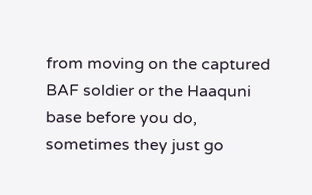from moving on the captured BAF soldier or the Haaquni base before you do, sometimes they just go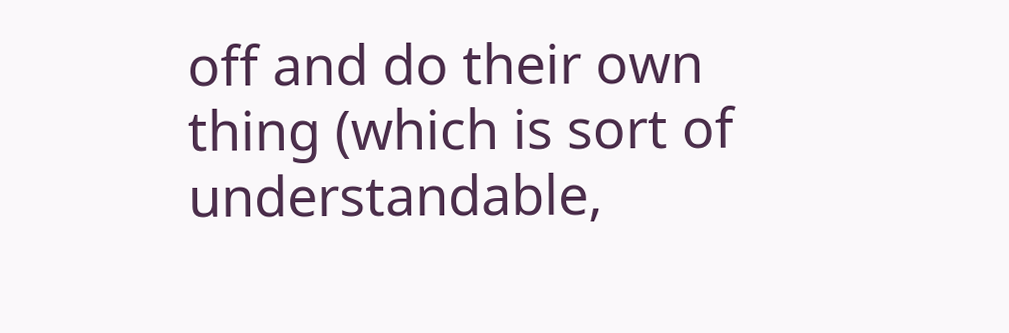off and do their own thing (which is sort of understandable,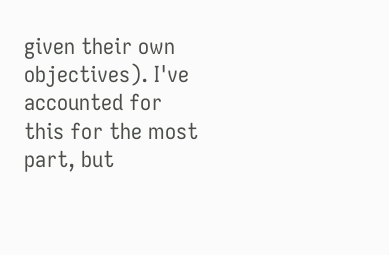given their own objectives). I've accounted for this for the most part, but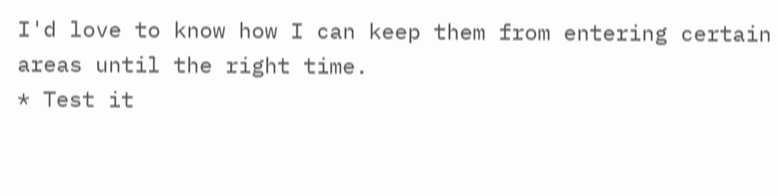I'd love to know how I can keep them from entering certain areas until the right time.
* Test it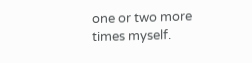one or two more times myself.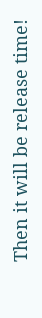Then it will be release time!